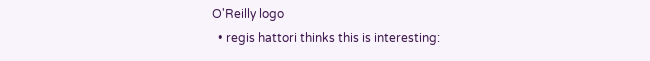O'Reilly logo
  • regis hattori thinks this is interesting: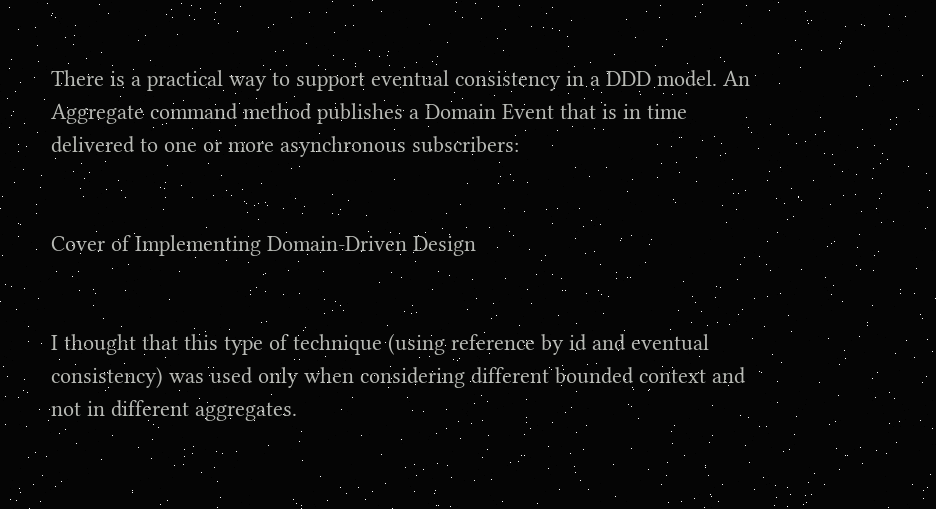There is a practical way to support eventual consistency in a DDD model. An Aggregate command method publishes a Domain Event that is in time delivered to one or more asynchronous subscribers:


Cover of Implementing Domain-Driven Design


I thought that this type of technique (using reference by id and eventual consistency) was used only when considering different bounded context and not in different aggregates.